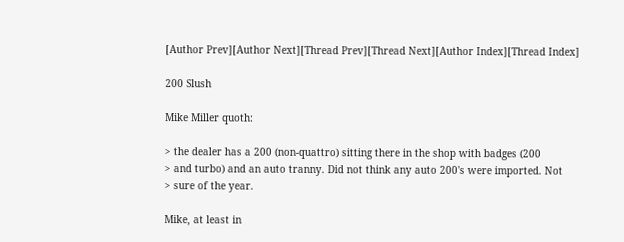[Author Prev][Author Next][Thread Prev][Thread Next][Author Index][Thread Index]

200 Slush

Mike Miller quoth:

> the dealer has a 200 (non-quattro) sitting there in the shop with badges (200
> and turbo) and an auto tranny. Did not think any auto 200's were imported. Not
> sure of the year.

Mike, at least in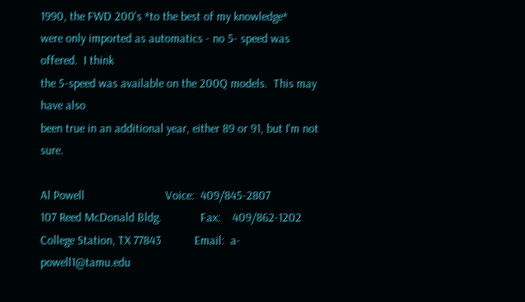1990, the FWD 200's *to the best of my knowledge*
were only imported as automatics - no 5- speed was offered.  I think
the 5-speed was available on the 200Q models.  This may have also
been true in an additional year, either 89 or 91, but I'm not sure.

Al Powell                           Voice:  409/845-2807
107 Reed McDonald Bldg.             Fax:    409/862-1202
College Station, TX 77843           Email:  a-powell1@tamu.edu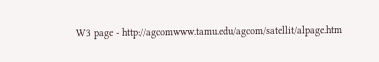W3 page - http://agcomwww.tamu.edu/agcom/satellit/alpage.htm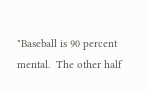"Baseball is 90 percent mental.  The other half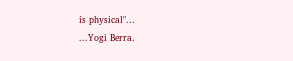is physical"...
...Yogi Berra.